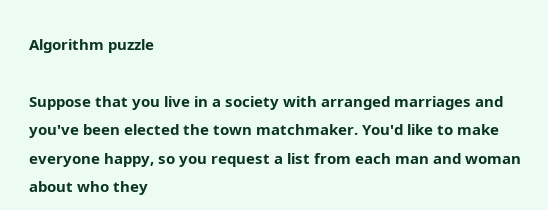Algorithm puzzle

Suppose that you live in a society with arranged marriages and you've been elected the town matchmaker. You'd like to make everyone happy, so you request a list from each man and woman about who they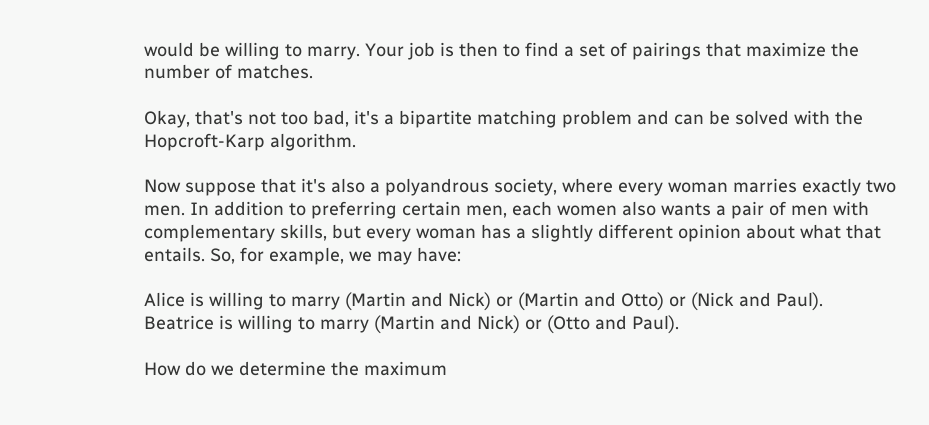would be willing to marry. Your job is then to find a set of pairings that maximize the number of matches.

Okay, that's not too bad, it's a bipartite matching problem and can be solved with the Hopcroft-Karp algorithm.

Now suppose that it's also a polyandrous society, where every woman marries exactly two men. In addition to preferring certain men, each women also wants a pair of men with complementary skills, but every woman has a slightly different opinion about what that entails. So, for example, we may have:

Alice is willing to marry (Martin and Nick) or (Martin and Otto) or (Nick and Paul).
Beatrice is willing to marry (Martin and Nick) or (Otto and Paul).

How do we determine the maximum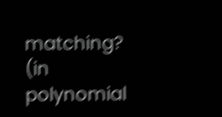matching? (in polynomial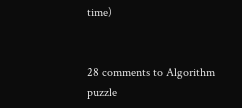time)


28 comments to Algorithm puzzle